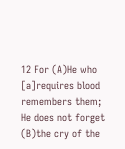12 For (A)He who [a]requires blood remembers them;
He does not forget (B)the cry of the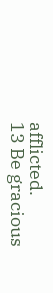afflicted.
13 Be gracious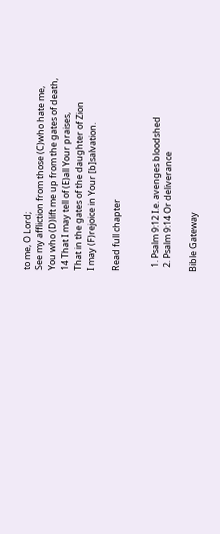to me, O Lord;
See my affliction from those (C)who hate me,
You who (D)lift me up from the gates of death,
14 That I may tell of (E)all Your praises,
That in the gates of the daughter of Zion
I may (F)rejoice in Your [b]salvation.

Read full chapter


  1. Psalm 9:12 I.e. avenges bloodshed
  2. Psalm 9:14 Or deliverance

Bible Gateway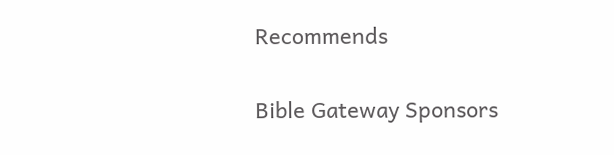Recommends

Bible Gateway Sponsors